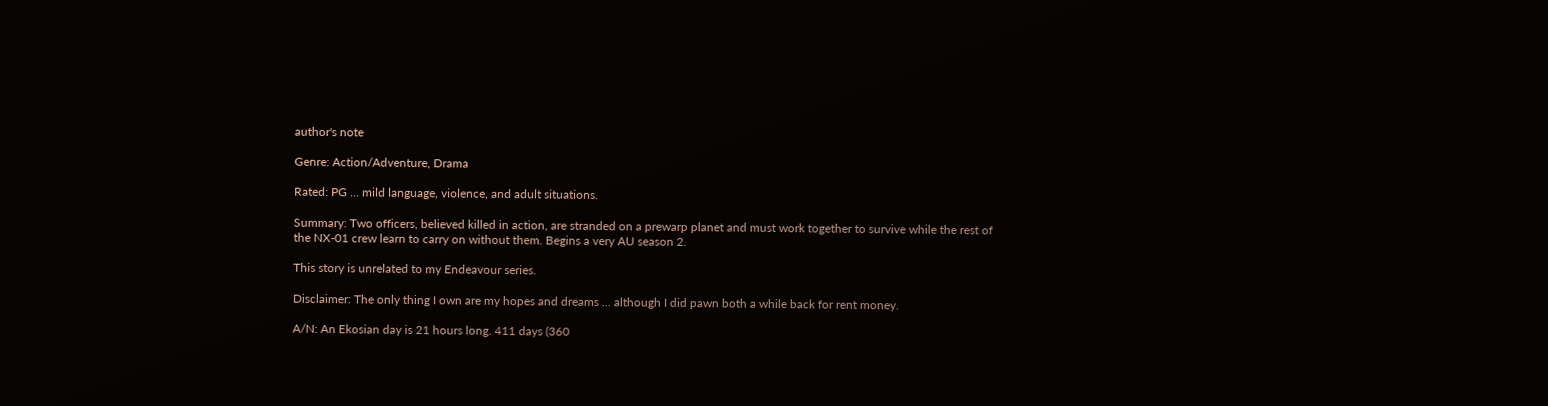author's note

Genre: Action/Adventure, Drama

Rated: PG … mild language, violence, and adult situations.

Summary: Two officers, believed killed in action, are stranded on a prewarp planet and must work together to survive while the rest of the NX-01 crew learn to carry on without them. Begins a very AU season 2.

This story is unrelated to my Endeavour series.

Disclaimer: The only thing I own are my hopes and dreams ... although I did pawn both a while back for rent money.

A/N: An Ekosian day is 21 hours long. 411 days (360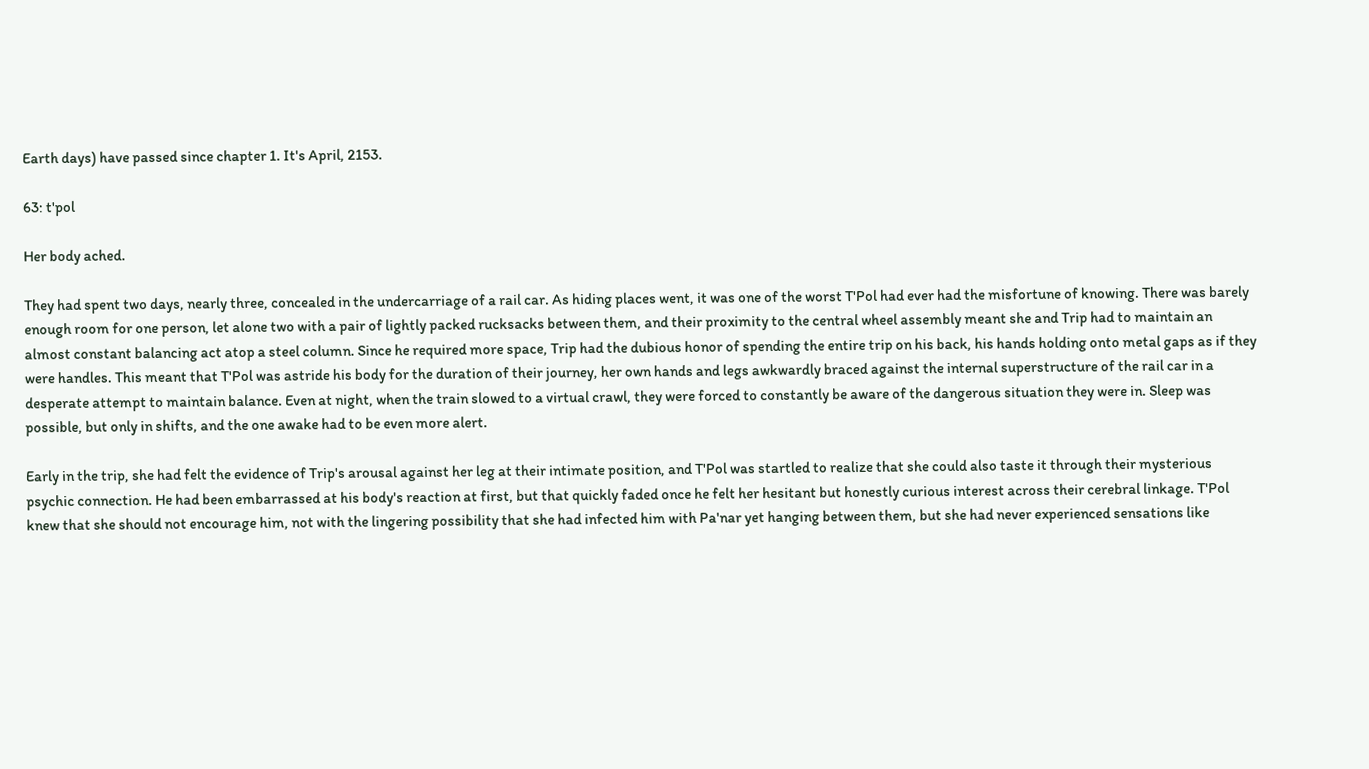Earth days) have passed since chapter 1. It's April, 2153.

63: t'pol

Her body ached.

They had spent two days, nearly three, concealed in the undercarriage of a rail car. As hiding places went, it was one of the worst T'Pol had ever had the misfortune of knowing. There was barely enough room for one person, let alone two with a pair of lightly packed rucksacks between them, and their proximity to the central wheel assembly meant she and Trip had to maintain an almost constant balancing act atop a steel column. Since he required more space, Trip had the dubious honor of spending the entire trip on his back, his hands holding onto metal gaps as if they were handles. This meant that T'Pol was astride his body for the duration of their journey, her own hands and legs awkwardly braced against the internal superstructure of the rail car in a desperate attempt to maintain balance. Even at night, when the train slowed to a virtual crawl, they were forced to constantly be aware of the dangerous situation they were in. Sleep was possible, but only in shifts, and the one awake had to be even more alert.

Early in the trip, she had felt the evidence of Trip's arousal against her leg at their intimate position, and T'Pol was startled to realize that she could also taste it through their mysterious psychic connection. He had been embarrassed at his body's reaction at first, but that quickly faded once he felt her hesitant but honestly curious interest across their cerebral linkage. T'Pol knew that she should not encourage him, not with the lingering possibility that she had infected him with Pa'nar yet hanging between them, but she had never experienced sensations like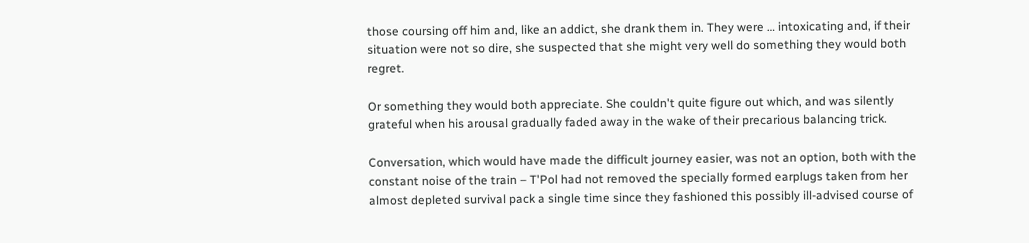those coursing off him and, like an addict, she drank them in. They were … intoxicating and, if their situation were not so dire, she suspected that she might very well do something they would both regret.

Or something they would both appreciate. She couldn't quite figure out which, and was silently grateful when his arousal gradually faded away in the wake of their precarious balancing trick.

Conversation, which would have made the difficult journey easier, was not an option, both with the constant noise of the train – T'Pol had not removed the specially formed earplugs taken from her almost depleted survival pack a single time since they fashioned this possibly ill-advised course of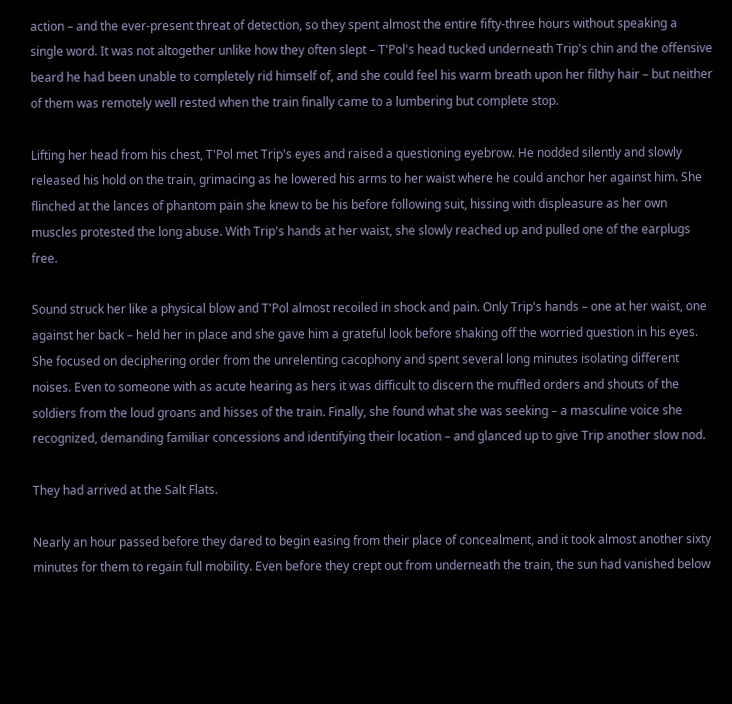action – and the ever-present threat of detection, so they spent almost the entire fifty-three hours without speaking a single word. It was not altogether unlike how they often slept – T'Pol's head tucked underneath Trip's chin and the offensive beard he had been unable to completely rid himself of, and she could feel his warm breath upon her filthy hair – but neither of them was remotely well rested when the train finally came to a lumbering but complete stop.

Lifting her head from his chest, T'Pol met Trip's eyes and raised a questioning eyebrow. He nodded silently and slowly released his hold on the train, grimacing as he lowered his arms to her waist where he could anchor her against him. She flinched at the lances of phantom pain she knew to be his before following suit, hissing with displeasure as her own muscles protested the long abuse. With Trip's hands at her waist, she slowly reached up and pulled one of the earplugs free.

Sound struck her like a physical blow and T'Pol almost recoiled in shock and pain. Only Trip's hands – one at her waist, one against her back – held her in place and she gave him a grateful look before shaking off the worried question in his eyes. She focused on deciphering order from the unrelenting cacophony and spent several long minutes isolating different noises. Even to someone with as acute hearing as hers it was difficult to discern the muffled orders and shouts of the soldiers from the loud groans and hisses of the train. Finally, she found what she was seeking – a masculine voice she recognized, demanding familiar concessions and identifying their location – and glanced up to give Trip another slow nod.

They had arrived at the Salt Flats.

Nearly an hour passed before they dared to begin easing from their place of concealment, and it took almost another sixty minutes for them to regain full mobility. Even before they crept out from underneath the train, the sun had vanished below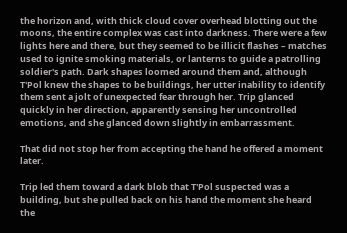the horizon and, with thick cloud cover overhead blotting out the moons, the entire complex was cast into darkness. There were a few lights here and there, but they seemed to be illicit flashes – matches used to ignite smoking materials, or lanterns to guide a patrolling soldier's path. Dark shapes loomed around them and, although T'Pol knew the shapes to be buildings, her utter inability to identify them sent a jolt of unexpected fear through her. Trip glanced quickly in her direction, apparently sensing her uncontrolled emotions, and she glanced down slightly in embarrassment.

That did not stop her from accepting the hand he offered a moment later.

Trip led them toward a dark blob that T'Pol suspected was a building, but she pulled back on his hand the moment she heard the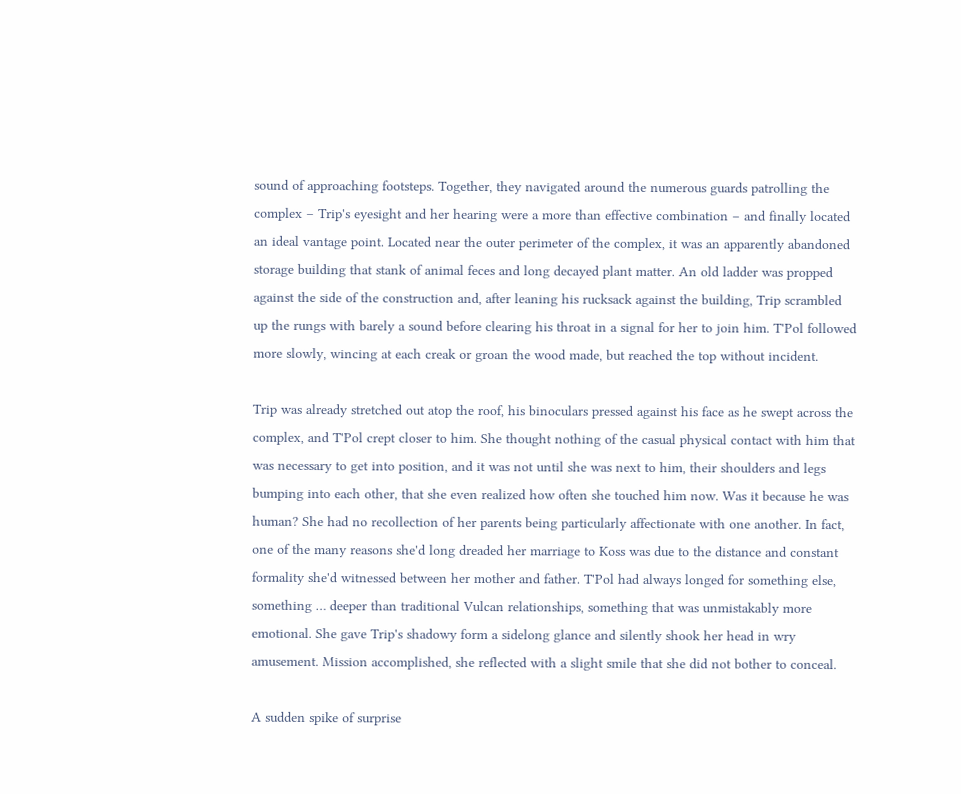sound of approaching footsteps. Together, they navigated around the numerous guards patrolling the complex – Trip's eyesight and her hearing were a more than effective combination – and finally located an ideal vantage point. Located near the outer perimeter of the complex, it was an apparently abandoned storage building that stank of animal feces and long decayed plant matter. An old ladder was propped against the side of the construction and, after leaning his rucksack against the building, Trip scrambled up the rungs with barely a sound before clearing his throat in a signal for her to join him. T'Pol followed more slowly, wincing at each creak or groan the wood made, but reached the top without incident.

Trip was already stretched out atop the roof, his binoculars pressed against his face as he swept across the complex, and T'Pol crept closer to him. She thought nothing of the casual physical contact with him that was necessary to get into position, and it was not until she was next to him, their shoulders and legs bumping into each other, that she even realized how often she touched him now. Was it because he was human? She had no recollection of her parents being particularly affectionate with one another. In fact, one of the many reasons she'd long dreaded her marriage to Koss was due to the distance and constant formality she'd witnessed between her mother and father. T'Pol had always longed for something else, something … deeper than traditional Vulcan relationships, something that was unmistakably more emotional. She gave Trip's shadowy form a sidelong glance and silently shook her head in wry amusement. Mission accomplished, she reflected with a slight smile that she did not bother to conceal.

A sudden spike of surprise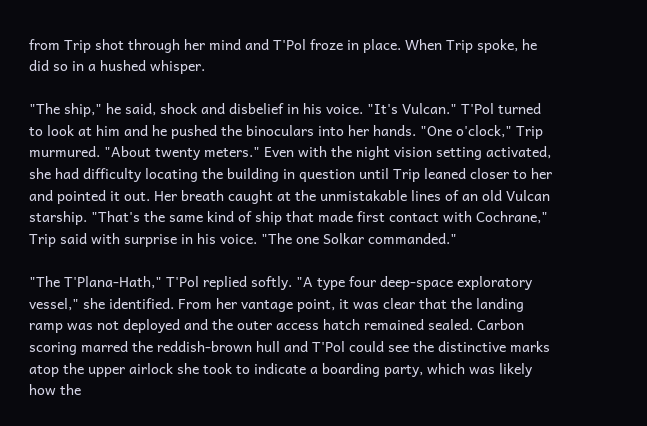from Trip shot through her mind and T'Pol froze in place. When Trip spoke, he did so in a hushed whisper.

"The ship," he said, shock and disbelief in his voice. "It's Vulcan." T'Pol turned to look at him and he pushed the binoculars into her hands. "One o'clock," Trip murmured. "About twenty meters." Even with the night vision setting activated, she had difficulty locating the building in question until Trip leaned closer to her and pointed it out. Her breath caught at the unmistakable lines of an old Vulcan starship. "That's the same kind of ship that made first contact with Cochrane," Trip said with surprise in his voice. "The one Solkar commanded."

"The T'Plana-Hath," T'Pol replied softly. "A type four deep-space exploratory vessel," she identified. From her vantage point, it was clear that the landing ramp was not deployed and the outer access hatch remained sealed. Carbon scoring marred the reddish-brown hull and T'Pol could see the distinctive marks atop the upper airlock she took to indicate a boarding party, which was likely how the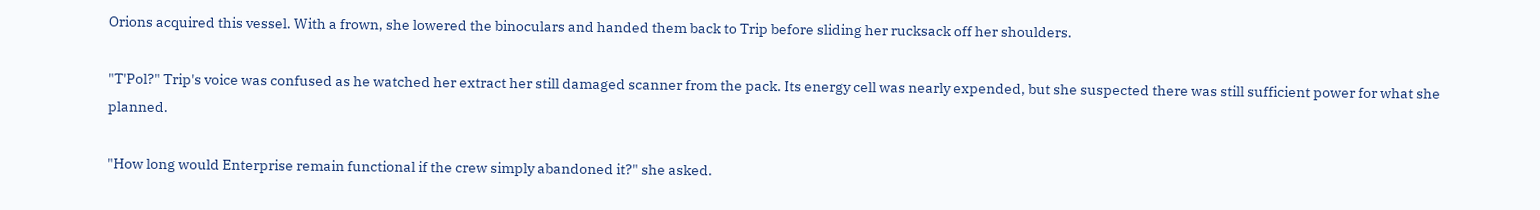Orions acquired this vessel. With a frown, she lowered the binoculars and handed them back to Trip before sliding her rucksack off her shoulders.

"T'Pol?" Trip's voice was confused as he watched her extract her still damaged scanner from the pack. Its energy cell was nearly expended, but she suspected there was still sufficient power for what she planned.

"How long would Enterprise remain functional if the crew simply abandoned it?" she asked.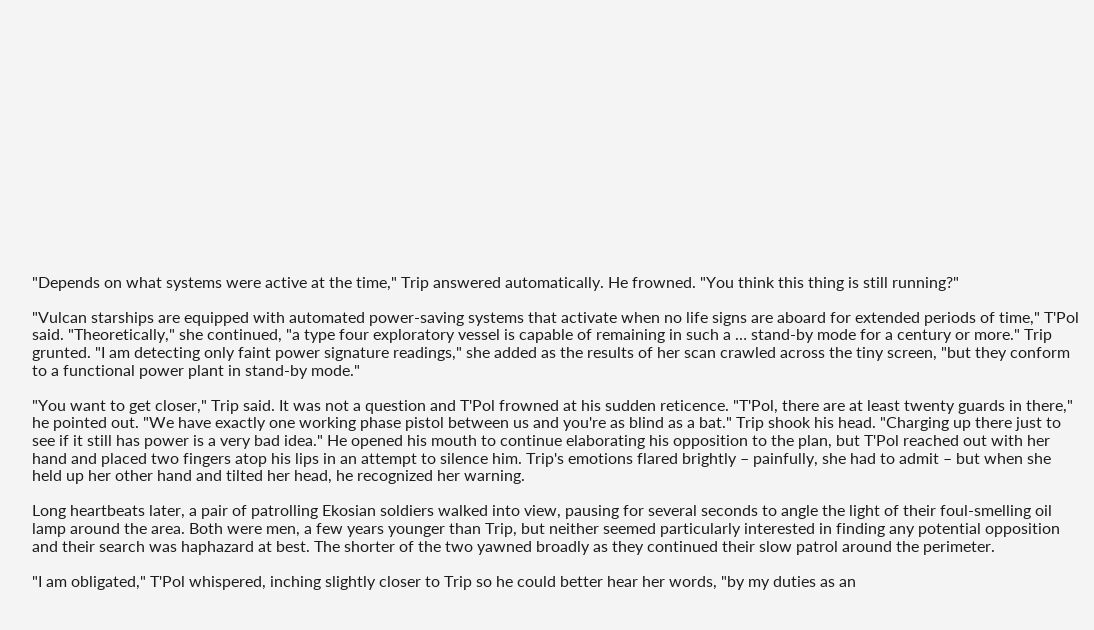"Depends on what systems were active at the time," Trip answered automatically. He frowned. "You think this thing is still running?"

"Vulcan starships are equipped with automated power-saving systems that activate when no life signs are aboard for extended periods of time," T'Pol said. "Theoretically," she continued, "a type four exploratory vessel is capable of remaining in such a … stand-by mode for a century or more." Trip grunted. "I am detecting only faint power signature readings," she added as the results of her scan crawled across the tiny screen, "but they conform to a functional power plant in stand-by mode."

"You want to get closer," Trip said. It was not a question and T'Pol frowned at his sudden reticence. "T'Pol, there are at least twenty guards in there," he pointed out. "We have exactly one working phase pistol between us and you're as blind as a bat." Trip shook his head. "Charging up there just to see if it still has power is a very bad idea." He opened his mouth to continue elaborating his opposition to the plan, but T'Pol reached out with her hand and placed two fingers atop his lips in an attempt to silence him. Trip's emotions flared brightly – painfully, she had to admit – but when she held up her other hand and tilted her head, he recognized her warning.

Long heartbeats later, a pair of patrolling Ekosian soldiers walked into view, pausing for several seconds to angle the light of their foul-smelling oil lamp around the area. Both were men, a few years younger than Trip, but neither seemed particularly interested in finding any potential opposition and their search was haphazard at best. The shorter of the two yawned broadly as they continued their slow patrol around the perimeter.

"I am obligated," T'Pol whispered, inching slightly closer to Trip so he could better hear her words, "by my duties as an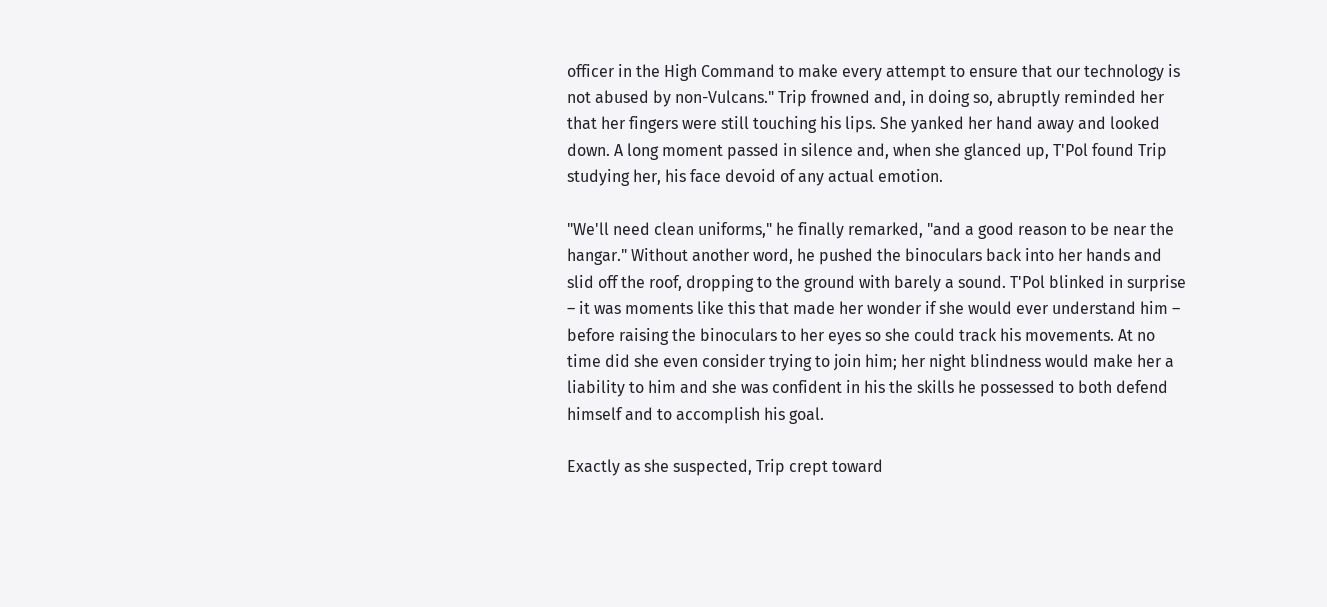officer in the High Command to make every attempt to ensure that our technology is not abused by non-Vulcans." Trip frowned and, in doing so, abruptly reminded her that her fingers were still touching his lips. She yanked her hand away and looked down. A long moment passed in silence and, when she glanced up, T'Pol found Trip studying her, his face devoid of any actual emotion.

"We'll need clean uniforms," he finally remarked, "and a good reason to be near the hangar." Without another word, he pushed the binoculars back into her hands and slid off the roof, dropping to the ground with barely a sound. T'Pol blinked in surprise – it was moments like this that made her wonder if she would ever understand him – before raising the binoculars to her eyes so she could track his movements. At no time did she even consider trying to join him; her night blindness would make her a liability to him and she was confident in his the skills he possessed to both defend himself and to accomplish his goal.

Exactly as she suspected, Trip crept toward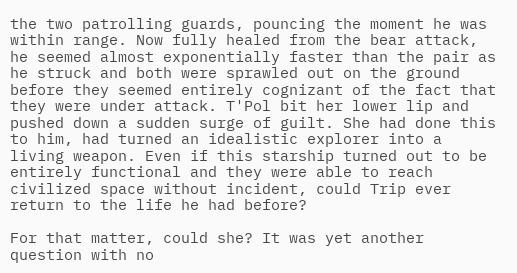the two patrolling guards, pouncing the moment he was within range. Now fully healed from the bear attack, he seemed almost exponentially faster than the pair as he struck and both were sprawled out on the ground before they seemed entirely cognizant of the fact that they were under attack. T'Pol bit her lower lip and pushed down a sudden surge of guilt. She had done this to him, had turned an idealistic explorer into a living weapon. Even if this starship turned out to be entirely functional and they were able to reach civilized space without incident, could Trip ever return to the life he had before?

For that matter, could she? It was yet another question with no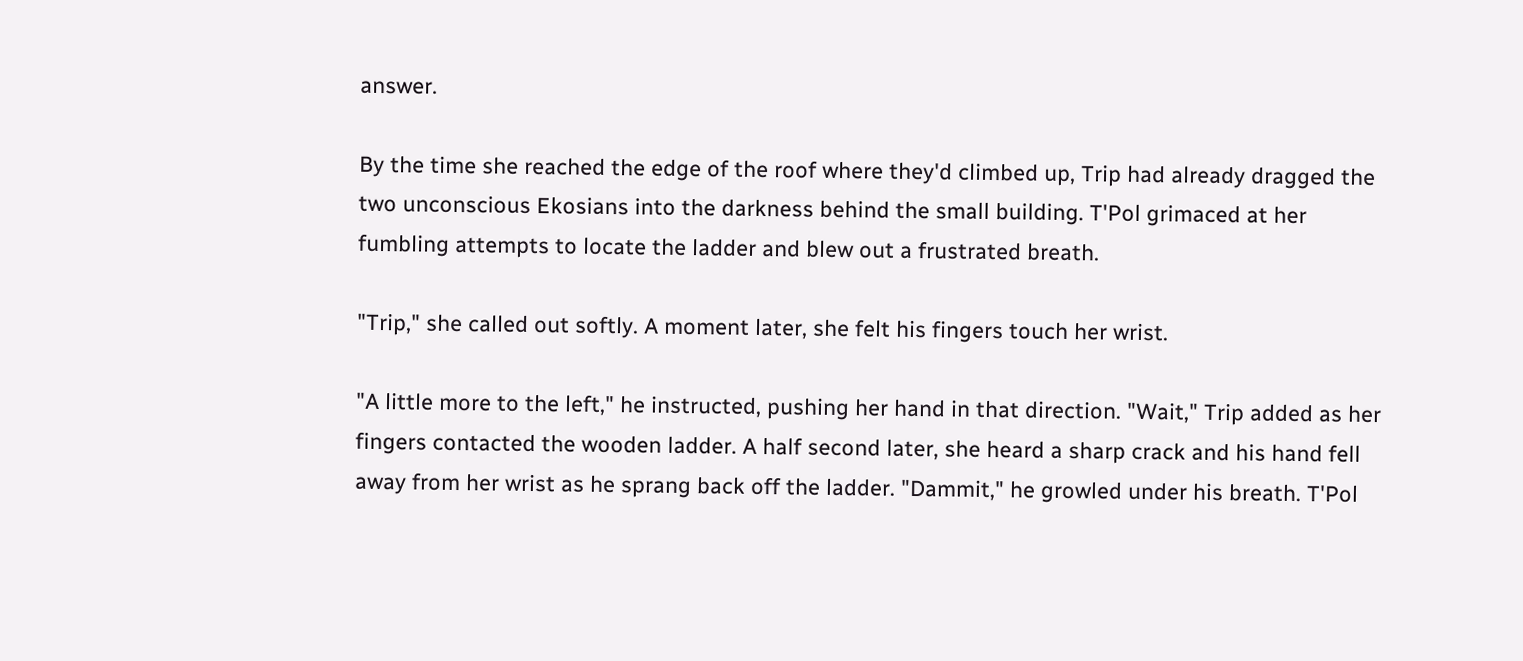answer.

By the time she reached the edge of the roof where they'd climbed up, Trip had already dragged the two unconscious Ekosians into the darkness behind the small building. T'Pol grimaced at her fumbling attempts to locate the ladder and blew out a frustrated breath.

"Trip," she called out softly. A moment later, she felt his fingers touch her wrist.

"A little more to the left," he instructed, pushing her hand in that direction. "Wait," Trip added as her fingers contacted the wooden ladder. A half second later, she heard a sharp crack and his hand fell away from her wrist as he sprang back off the ladder. "Dammit," he growled under his breath. T'Pol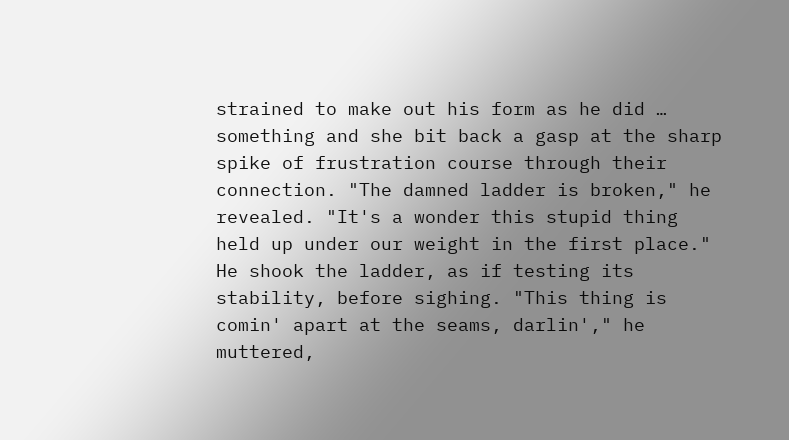strained to make out his form as he did … something and she bit back a gasp at the sharp spike of frustration course through their connection. "The damned ladder is broken," he revealed. "It's a wonder this stupid thing held up under our weight in the first place." He shook the ladder, as if testing its stability, before sighing. "This thing is comin' apart at the seams, darlin'," he muttered,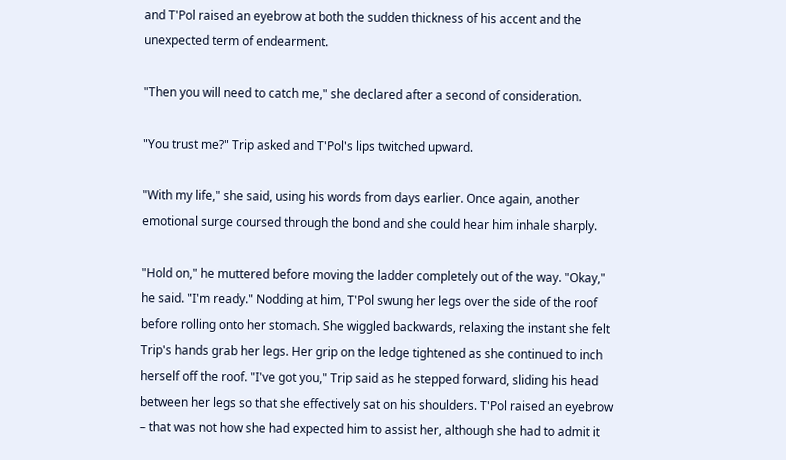and T'Pol raised an eyebrow at both the sudden thickness of his accent and the unexpected term of endearment.

"Then you will need to catch me," she declared after a second of consideration.

"You trust me?" Trip asked and T'Pol's lips twitched upward.

"With my life," she said, using his words from days earlier. Once again, another emotional surge coursed through the bond and she could hear him inhale sharply.

"Hold on," he muttered before moving the ladder completely out of the way. "Okay," he said. "I'm ready." Nodding at him, T'Pol swung her legs over the side of the roof before rolling onto her stomach. She wiggled backwards, relaxing the instant she felt Trip's hands grab her legs. Her grip on the ledge tightened as she continued to inch herself off the roof. "I've got you," Trip said as he stepped forward, sliding his head between her legs so that she effectively sat on his shoulders. T'Pol raised an eyebrow – that was not how she had expected him to assist her, although she had to admit it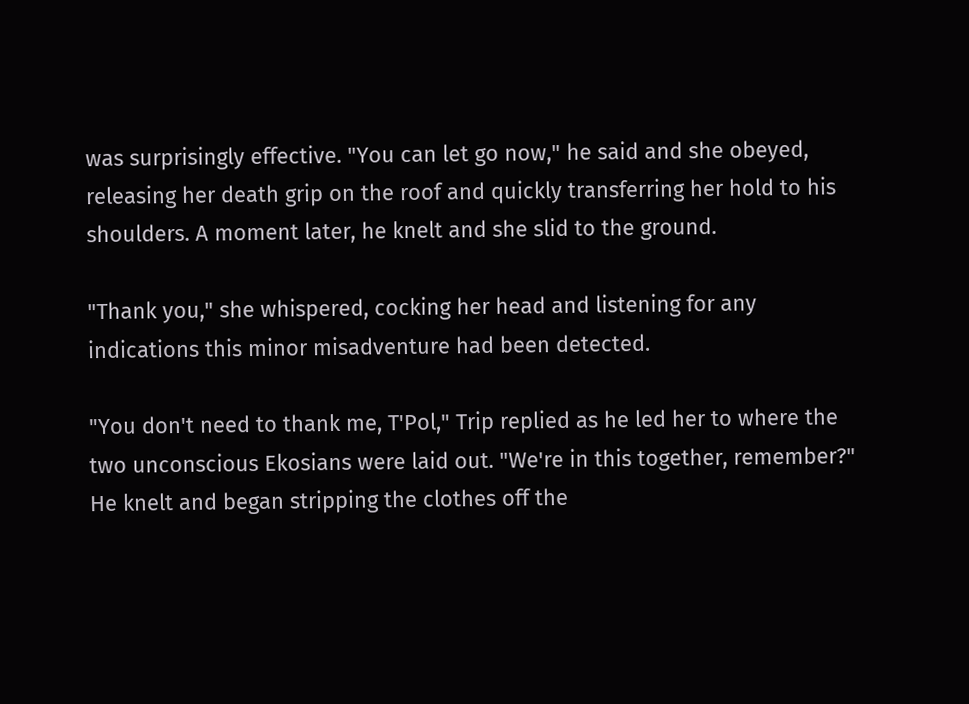was surprisingly effective. "You can let go now," he said and she obeyed, releasing her death grip on the roof and quickly transferring her hold to his shoulders. A moment later, he knelt and she slid to the ground.

"Thank you," she whispered, cocking her head and listening for any indications this minor misadventure had been detected.

"You don't need to thank me, T'Pol," Trip replied as he led her to where the two unconscious Ekosians were laid out. "We're in this together, remember?" He knelt and began stripping the clothes off the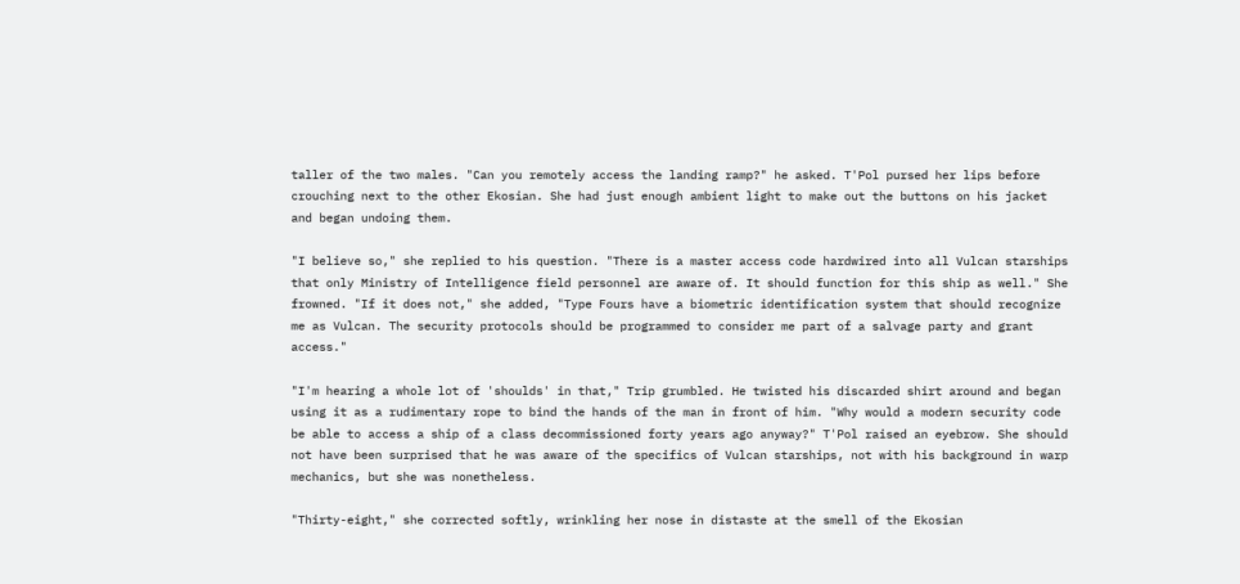taller of the two males. "Can you remotely access the landing ramp?" he asked. T'Pol pursed her lips before crouching next to the other Ekosian. She had just enough ambient light to make out the buttons on his jacket and began undoing them.

"I believe so," she replied to his question. "There is a master access code hardwired into all Vulcan starships that only Ministry of Intelligence field personnel are aware of. It should function for this ship as well." She frowned. "If it does not," she added, "Type Fours have a biometric identification system that should recognize me as Vulcan. The security protocols should be programmed to consider me part of a salvage party and grant access."

"I'm hearing a whole lot of 'shoulds' in that," Trip grumbled. He twisted his discarded shirt around and began using it as a rudimentary rope to bind the hands of the man in front of him. "Why would a modern security code be able to access a ship of a class decommissioned forty years ago anyway?" T'Pol raised an eyebrow. She should not have been surprised that he was aware of the specifics of Vulcan starships, not with his background in warp mechanics, but she was nonetheless.

"Thirty-eight," she corrected softly, wrinkling her nose in distaste at the smell of the Ekosian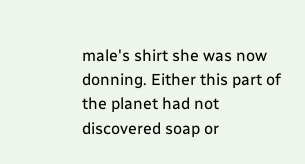male's shirt she was now donning. Either this part of the planet had not discovered soap or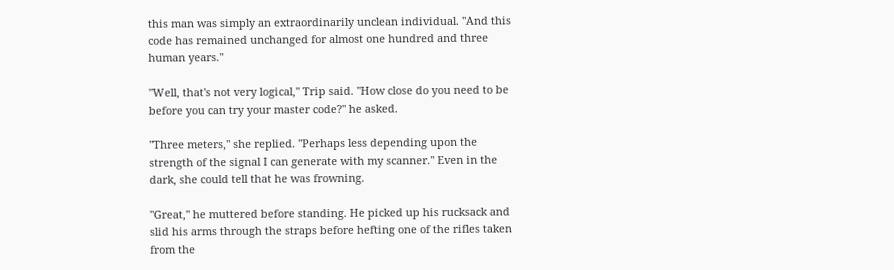this man was simply an extraordinarily unclean individual. "And this code has remained unchanged for almost one hundred and three human years."

"Well, that's not very logical," Trip said. "How close do you need to be before you can try your master code?" he asked.

"Three meters," she replied. "Perhaps less depending upon the strength of the signal I can generate with my scanner." Even in the dark, she could tell that he was frowning.

"Great," he muttered before standing. He picked up his rucksack and slid his arms through the straps before hefting one of the rifles taken from the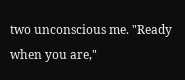two unconscious me. "Ready when you are,"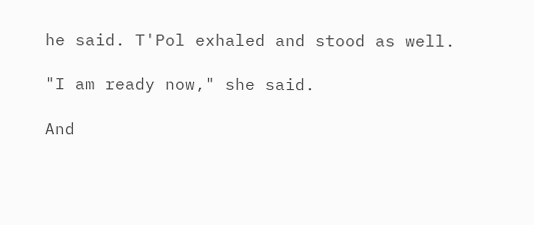he said. T'Pol exhaled and stood as well.

"I am ready now," she said.

And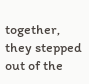together, they stepped out of the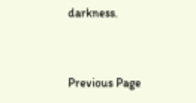darkness.


Previous Page